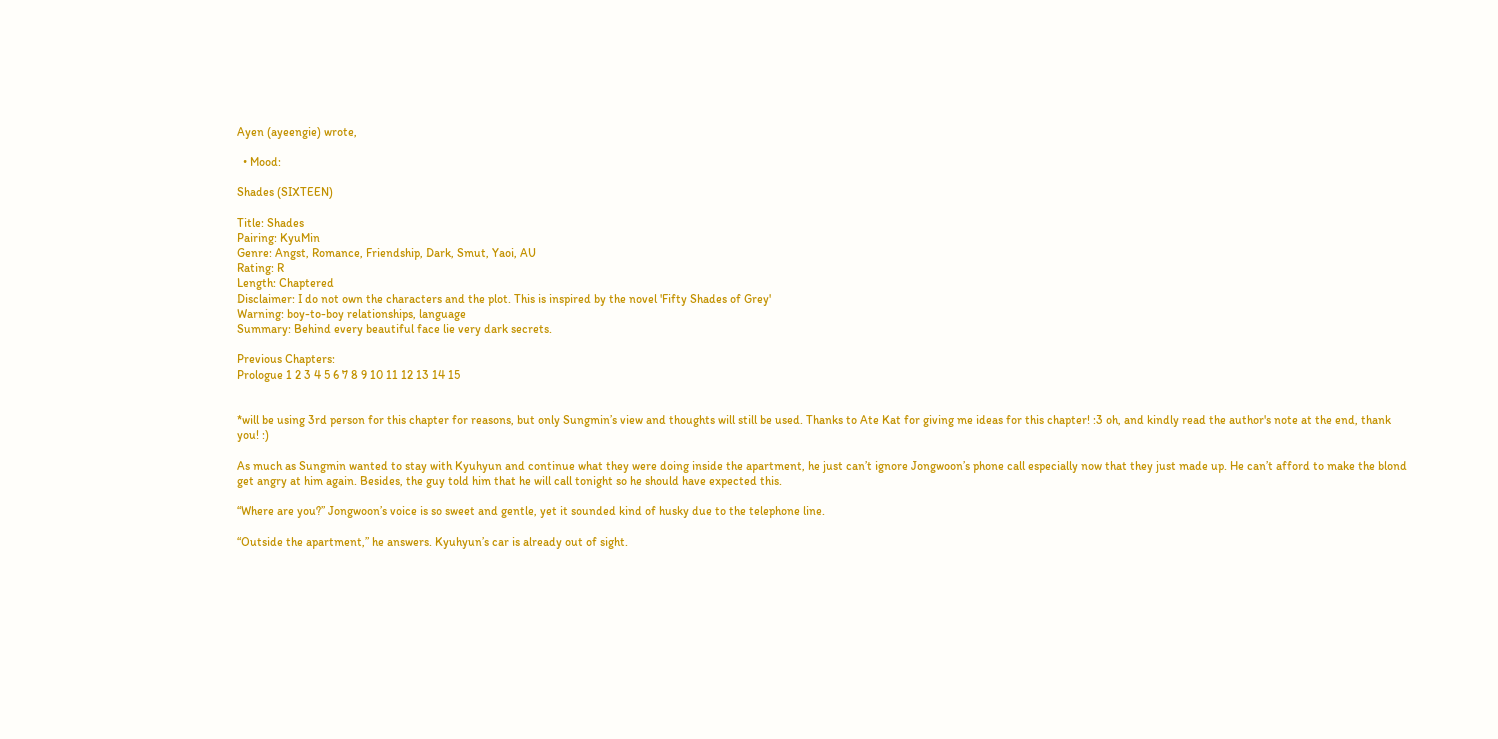Ayen (ayeengie) wrote,

  • Mood:

Shades (SIXTEEN)

Title: Shades
Pairing: KyuMin
Genre: Angst, Romance, Friendship, Dark, Smut, Yaoi, AU
Rating: R
Length: Chaptered
Disclaimer: I do not own the characters and the plot. This is inspired by the novel 'Fifty Shades of Grey'
Warning: boy-to-boy relationships, language
Summary: Behind every beautiful face lie very dark secrets.

Previous Chapters:
Prologue 1 2 3 4 5 6 7 8 9 10 11 12 13 14 15


*will be using 3rd person for this chapter for reasons, but only Sungmin’s view and thoughts will still be used. Thanks to Ate Kat for giving me ideas for this chapter! :3 oh, and kindly read the author's note at the end, thank you! :)

As much as Sungmin wanted to stay with Kyuhyun and continue what they were doing inside the apartment, he just can’t ignore Jongwoon’s phone call especially now that they just made up. He can’t afford to make the blond get angry at him again. Besides, the guy told him that he will call tonight so he should have expected this.

“Where are you?” Jongwoon’s voice is so sweet and gentle, yet it sounded kind of husky due to the telephone line.

“Outside the apartment,” he answers. Kyuhyun’s car is already out of sight.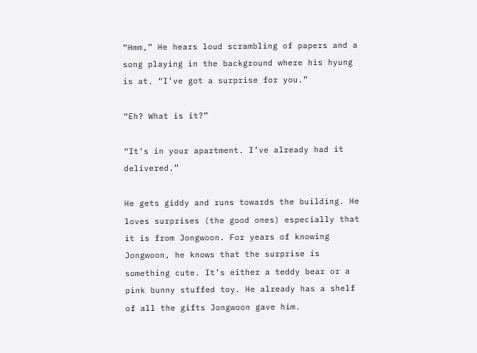“Hmm,” He hears loud scrambling of papers and a song playing in the background where his hyung is at. “I’ve got a surprise for you.”

“Eh? What is it?”

“It’s in your apartment. I’ve already had it delivered.”

He gets giddy and runs towards the building. He loves surprises (the good ones) especially that it is from Jongwoon. For years of knowing Jongwoon, he knows that the surprise is something cute. It’s either a teddy bear or a pink bunny stuffed toy. He already has a shelf of all the gifts Jongwoon gave him.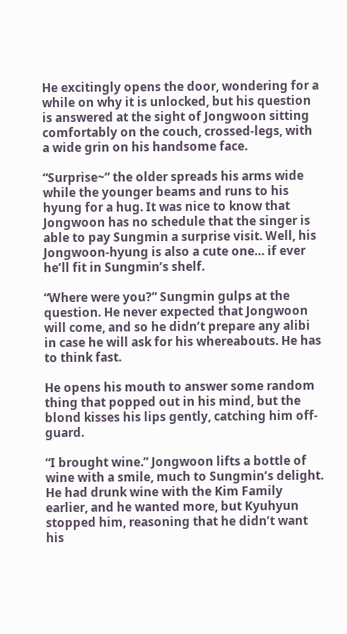He excitingly opens the door, wondering for a while on why it is unlocked, but his question is answered at the sight of Jongwoon sitting comfortably on the couch, crossed-legs, with a wide grin on his handsome face.

“Surprise~” the older spreads his arms wide while the younger beams and runs to his hyung for a hug. It was nice to know that Jongwoon has no schedule that the singer is able to pay Sungmin a surprise visit. Well, his Jongwoon-hyung is also a cute one… if ever he’ll fit in Sungmin’s shelf.

“Where were you?” Sungmin gulps at the question. He never expected that Jongwoon will come, and so he didn’t prepare any alibi in case he will ask for his whereabouts. He has to think fast.

He opens his mouth to answer some random thing that popped out in his mind, but the blond kisses his lips gently, catching him off-guard.

“I brought wine.” Jongwoon lifts a bottle of wine with a smile, much to Sungmin’s delight. He had drunk wine with the Kim Family earlier, and he wanted more, but Kyuhyun stopped him, reasoning that he didn’t want his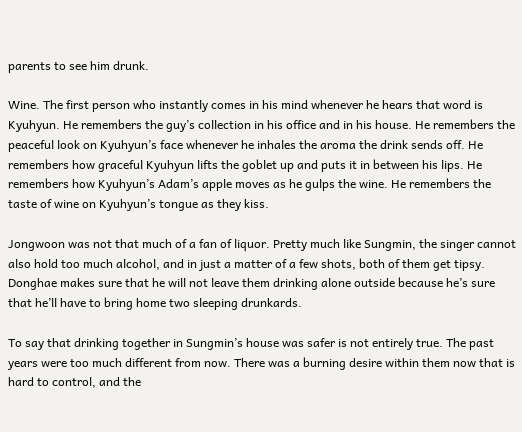parents to see him drunk.

Wine. The first person who instantly comes in his mind whenever he hears that word is Kyuhyun. He remembers the guy’s collection in his office and in his house. He remembers the peaceful look on Kyuhyun’s face whenever he inhales the aroma the drink sends off. He remembers how graceful Kyuhyun lifts the goblet up and puts it in between his lips. He remembers how Kyuhyun’s Adam’s apple moves as he gulps the wine. He remembers the taste of wine on Kyuhyun’s tongue as they kiss.

Jongwoon was not that much of a fan of liquor. Pretty much like Sungmin, the singer cannot also hold too much alcohol, and in just a matter of a few shots, both of them get tipsy. Donghae makes sure that he will not leave them drinking alone outside because he’s sure that he’ll have to bring home two sleeping drunkards.

To say that drinking together in Sungmin’s house was safer is not entirely true. The past years were too much different from now. There was a burning desire within them now that is hard to control, and the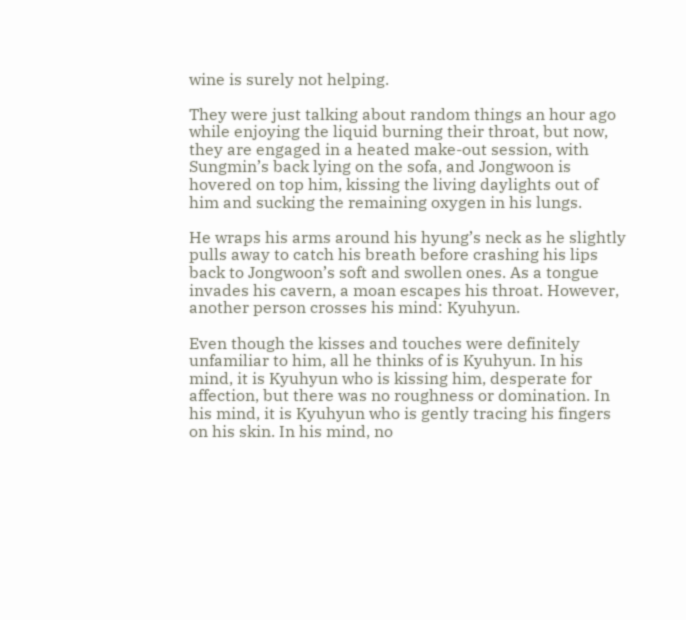wine is surely not helping.

They were just talking about random things an hour ago while enjoying the liquid burning their throat, but now, they are engaged in a heated make-out session, with Sungmin’s back lying on the sofa, and Jongwoon is hovered on top him, kissing the living daylights out of him and sucking the remaining oxygen in his lungs.

He wraps his arms around his hyung’s neck as he slightly pulls away to catch his breath before crashing his lips back to Jongwoon’s soft and swollen ones. As a tongue invades his cavern, a moan escapes his throat. However, another person crosses his mind: Kyuhyun.

Even though the kisses and touches were definitely unfamiliar to him, all he thinks of is Kyuhyun. In his mind, it is Kyuhyun who is kissing him, desperate for affection, but there was no roughness or domination. In his mind, it is Kyuhyun who is gently tracing his fingers on his skin. In his mind, no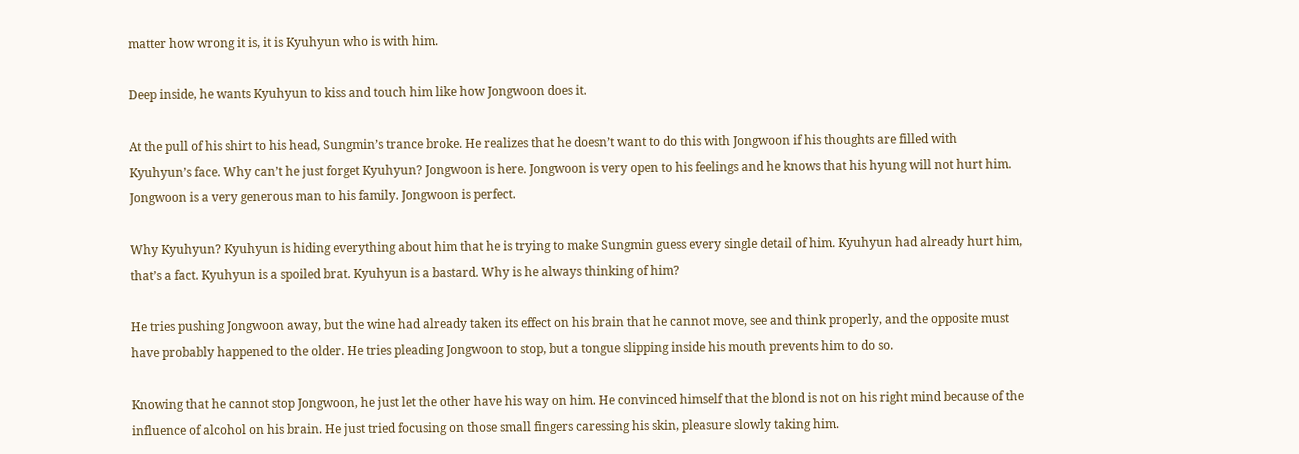matter how wrong it is, it is Kyuhyun who is with him.

Deep inside, he wants Kyuhyun to kiss and touch him like how Jongwoon does it.

At the pull of his shirt to his head, Sungmin’s trance broke. He realizes that he doesn’t want to do this with Jongwoon if his thoughts are filled with Kyuhyun’s face. Why can’t he just forget Kyuhyun? Jongwoon is here. Jongwoon is very open to his feelings and he knows that his hyung will not hurt him. Jongwoon is a very generous man to his family. Jongwoon is perfect.

Why Kyuhyun? Kyuhyun is hiding everything about him that he is trying to make Sungmin guess every single detail of him. Kyuhyun had already hurt him, that’s a fact. Kyuhyun is a spoiled brat. Kyuhyun is a bastard. Why is he always thinking of him?

He tries pushing Jongwoon away, but the wine had already taken its effect on his brain that he cannot move, see and think properly, and the opposite must have probably happened to the older. He tries pleading Jongwoon to stop, but a tongue slipping inside his mouth prevents him to do so.

Knowing that he cannot stop Jongwoon, he just let the other have his way on him. He convinced himself that the blond is not on his right mind because of the influence of alcohol on his brain. He just tried focusing on those small fingers caressing his skin, pleasure slowly taking him.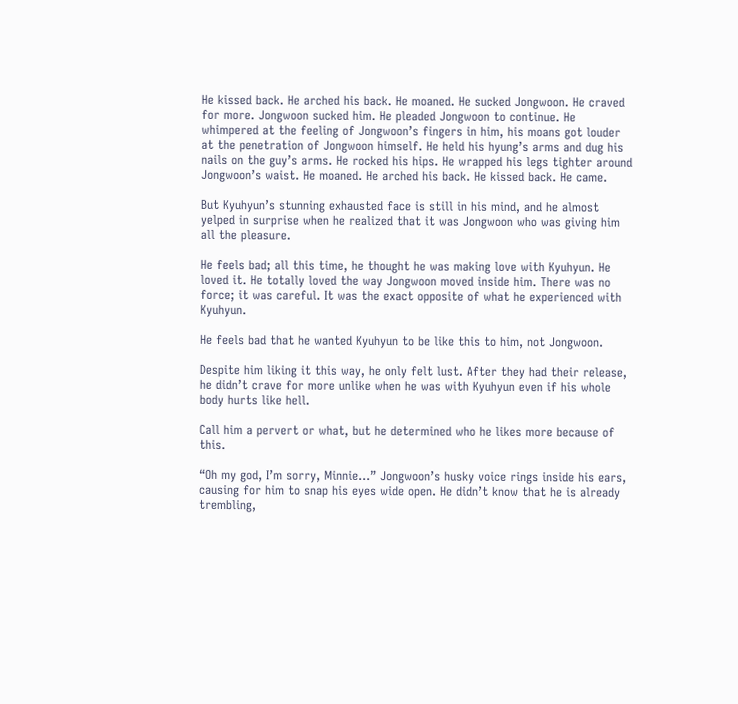He kissed back. He arched his back. He moaned. He sucked Jongwoon. He craved for more. Jongwoon sucked him. He pleaded Jongwoon to continue. He whimpered at the feeling of Jongwoon’s fingers in him, his moans got louder at the penetration of Jongwoon himself. He held his hyung’s arms and dug his nails on the guy’s arms. He rocked his hips. He wrapped his legs tighter around Jongwoon’s waist. He moaned. He arched his back. He kissed back. He came.

But Kyuhyun’s stunning exhausted face is still in his mind, and he almost yelped in surprise when he realized that it was Jongwoon who was giving him all the pleasure.

He feels bad; all this time, he thought he was making love with Kyuhyun. He loved it. He totally loved the way Jongwoon moved inside him. There was no force; it was careful. It was the exact opposite of what he experienced with Kyuhyun.

He feels bad that he wanted Kyuhyun to be like this to him, not Jongwoon.

Despite him liking it this way, he only felt lust. After they had their release, he didn’t crave for more unlike when he was with Kyuhyun even if his whole body hurts like hell.

Call him a pervert or what, but he determined who he likes more because of this.

“Oh my god, I’m sorry, Minnie…” Jongwoon’s husky voice rings inside his ears, causing for him to snap his eyes wide open. He didn’t know that he is already trembling,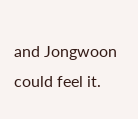and Jongwoon could feel it.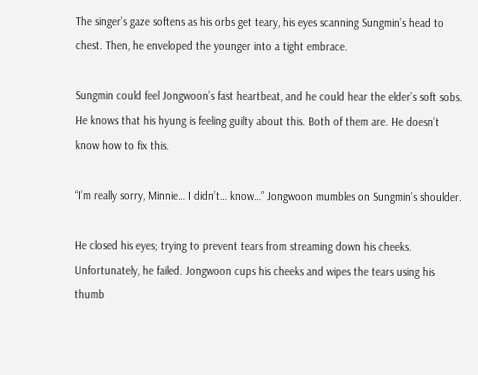The singer’s gaze softens as his orbs get teary, his eyes scanning Sungmin’s head to chest. Then, he enveloped the younger into a tight embrace.

Sungmin could feel Jongwoon’s fast heartbeat, and he could hear the elder’s soft sobs. He knows that his hyung is feeling guilty about this. Both of them are. He doesn’t know how to fix this.

“I’m really sorry, Minnie… I didn’t… know…” Jongwoon mumbles on Sungmin’s shoulder.

He closed his eyes; trying to prevent tears from streaming down his cheeks. Unfortunately, he failed. Jongwoon cups his cheeks and wipes the tears using his thumb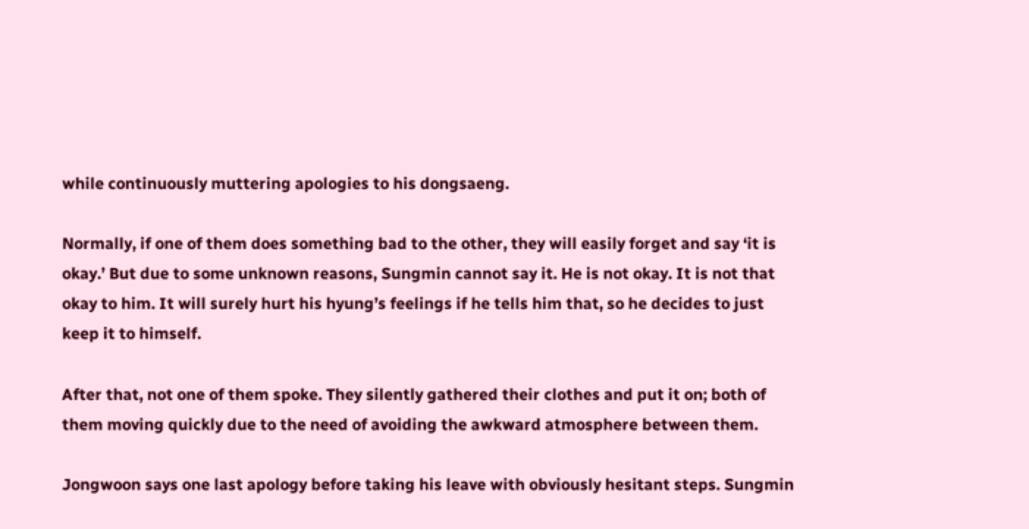while continuously muttering apologies to his dongsaeng.

Normally, if one of them does something bad to the other, they will easily forget and say ‘it is okay.’ But due to some unknown reasons, Sungmin cannot say it. He is not okay. It is not that okay to him. It will surely hurt his hyung’s feelings if he tells him that, so he decides to just keep it to himself.

After that, not one of them spoke. They silently gathered their clothes and put it on; both of them moving quickly due to the need of avoiding the awkward atmosphere between them.

Jongwoon says one last apology before taking his leave with obviously hesitant steps. Sungmin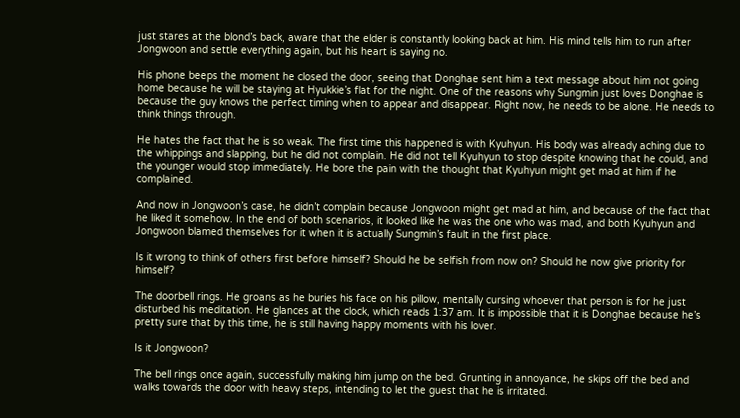just stares at the blond’s back, aware that the elder is constantly looking back at him. His mind tells him to run after Jongwoon and settle everything again, but his heart is saying no.

His phone beeps the moment he closed the door, seeing that Donghae sent him a text message about him not going home because he will be staying at Hyukkie’s flat for the night. One of the reasons why Sungmin just loves Donghae is because the guy knows the perfect timing when to appear and disappear. Right now, he needs to be alone. He needs to think things through.

He hates the fact that he is so weak. The first time this happened is with Kyuhyun. His body was already aching due to the whippings and slapping, but he did not complain. He did not tell Kyuhyun to stop despite knowing that he could, and the younger would stop immediately. He bore the pain with the thought that Kyuhyun might get mad at him if he complained.

And now in Jongwoon’s case, he didn’t complain because Jongwoon might get mad at him, and because of the fact that he liked it somehow. In the end of both scenarios, it looked like he was the one who was mad, and both Kyuhyun and Jongwoon blamed themselves for it when it is actually Sungmin’s fault in the first place.

Is it wrong to think of others first before himself? Should he be selfish from now on? Should he now give priority for himself?

The doorbell rings. He groans as he buries his face on his pillow, mentally cursing whoever that person is for he just disturbed his meditation. He glances at the clock, which reads 1:37 am. It is impossible that it is Donghae because he’s pretty sure that by this time, he is still having happy moments with his lover.

Is it Jongwoon?

The bell rings once again, successfully making him jump on the bed. Grunting in annoyance, he skips off the bed and walks towards the door with heavy steps, intending to let the guest that he is irritated.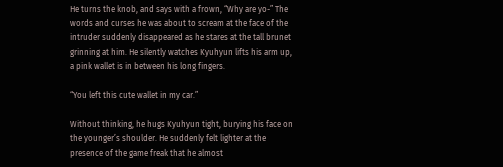He turns the knob, and says with a frown, “Why are yo-” The words and curses he was about to scream at the face of the intruder suddenly disappeared as he stares at the tall brunet grinning at him. He silently watches Kyuhyun lifts his arm up, a pink wallet is in between his long fingers.

“You left this cute wallet in my car.”

Without thinking, he hugs Kyuhyun tight, burying his face on the younger’s shoulder. He suddenly felt lighter at the presence of the game freak that he almost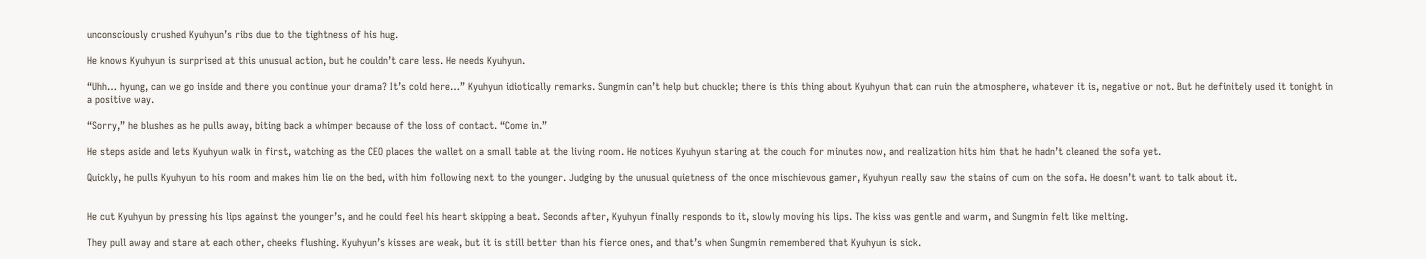unconsciously crushed Kyuhyun’s ribs due to the tightness of his hug.

He knows Kyuhyun is surprised at this unusual action, but he couldn’t care less. He needs Kyuhyun.

“Uhh… hyung, can we go inside and there you continue your drama? It’s cold here…” Kyuhyun idiotically remarks. Sungmin can’t help but chuckle; there is this thing about Kyuhyun that can ruin the atmosphere, whatever it is, negative or not. But he definitely used it tonight in a positive way.

“Sorry,” he blushes as he pulls away, biting back a whimper because of the loss of contact. “Come in.”

He steps aside and lets Kyuhyun walk in first, watching as the CEO places the wallet on a small table at the living room. He notices Kyuhyun staring at the couch for minutes now, and realization hits him that he hadn’t cleaned the sofa yet.

Quickly, he pulls Kyuhyun to his room and makes him lie on the bed, with him following next to the younger. Judging by the unusual quietness of the once mischievous gamer, Kyuhyun really saw the stains of cum on the sofa. He doesn’t want to talk about it.


He cut Kyuhyun by pressing his lips against the younger’s, and he could feel his heart skipping a beat. Seconds after, Kyuhyun finally responds to it, slowly moving his lips. The kiss was gentle and warm, and Sungmin felt like melting.

They pull away and stare at each other, cheeks flushing. Kyuhyun’s kisses are weak, but it is still better than his fierce ones, and that’s when Sungmin remembered that Kyuhyun is sick.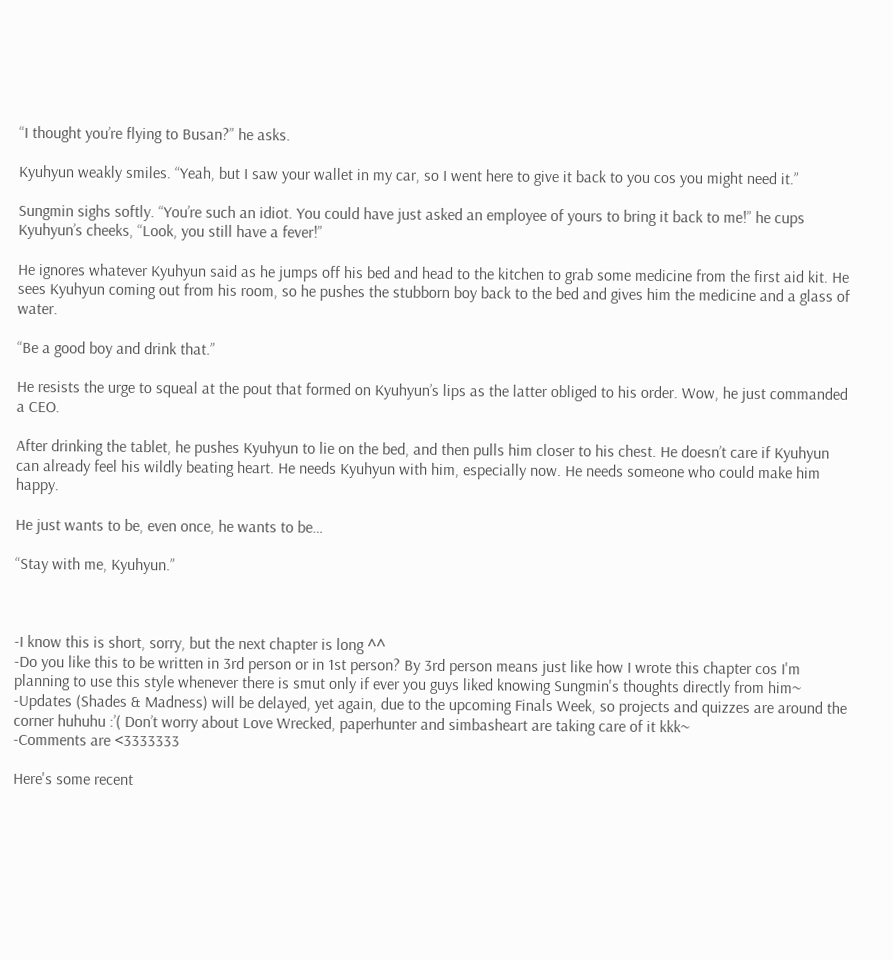“I thought you’re flying to Busan?” he asks.

Kyuhyun weakly smiles. “Yeah, but I saw your wallet in my car, so I went here to give it back to you cos you might need it.”

Sungmin sighs softly. “You’re such an idiot. You could have just asked an employee of yours to bring it back to me!” he cups Kyuhyun’s cheeks, “Look, you still have a fever!”

He ignores whatever Kyuhyun said as he jumps off his bed and head to the kitchen to grab some medicine from the first aid kit. He sees Kyuhyun coming out from his room, so he pushes the stubborn boy back to the bed and gives him the medicine and a glass of water.

“Be a good boy and drink that.”

He resists the urge to squeal at the pout that formed on Kyuhyun’s lips as the latter obliged to his order. Wow, he just commanded a CEO.

After drinking the tablet, he pushes Kyuhyun to lie on the bed, and then pulls him closer to his chest. He doesn’t care if Kyuhyun can already feel his wildly beating heart. He needs Kyuhyun with him, especially now. He needs someone who could make him happy.

He just wants to be, even once, he wants to be…

“Stay with me, Kyuhyun.”



-I know this is short, sorry, but the next chapter is long ^^
-Do you like this to be written in 3rd person or in 1st person? By 3rd person means just like how I wrote this chapter cos I'm planning to use this style whenever there is smut only if ever you guys liked knowing Sungmin's thoughts directly from him~
-Updates (Shades & Madness) will be delayed, yet again, due to the upcoming Finals Week, so projects and quizzes are around the corner huhuhu :’( Don’t worry about Love Wrecked, paperhunter and simbasheart are taking care of it kkk~
-Comments are <3333333

Here's some recent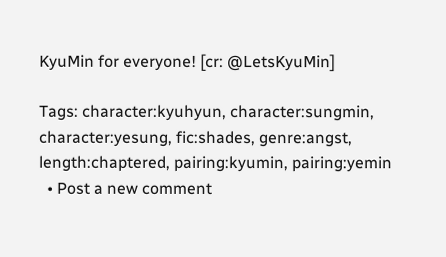KyuMin for everyone! [cr: @LetsKyuMin]

Tags: character:kyuhyun, character:sungmin, character:yesung, fic:shades, genre:angst, length:chaptered, pairing:kyumin, pairing:yemin
  • Post a new comment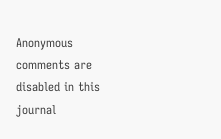Anonymous comments are disabled in this journal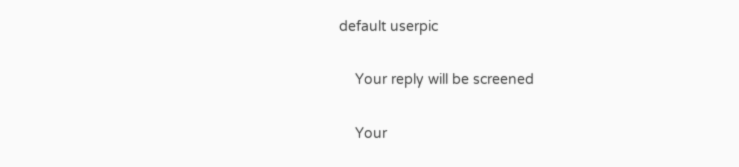default userpic

    Your reply will be screened

    Your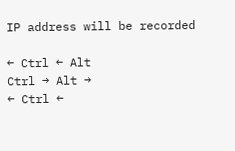IP address will be recorded

← Ctrl ← Alt
Ctrl → Alt →
← Ctrl ←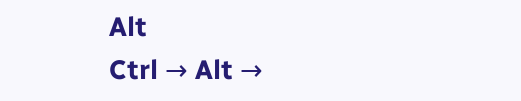Alt
Ctrl → Alt →